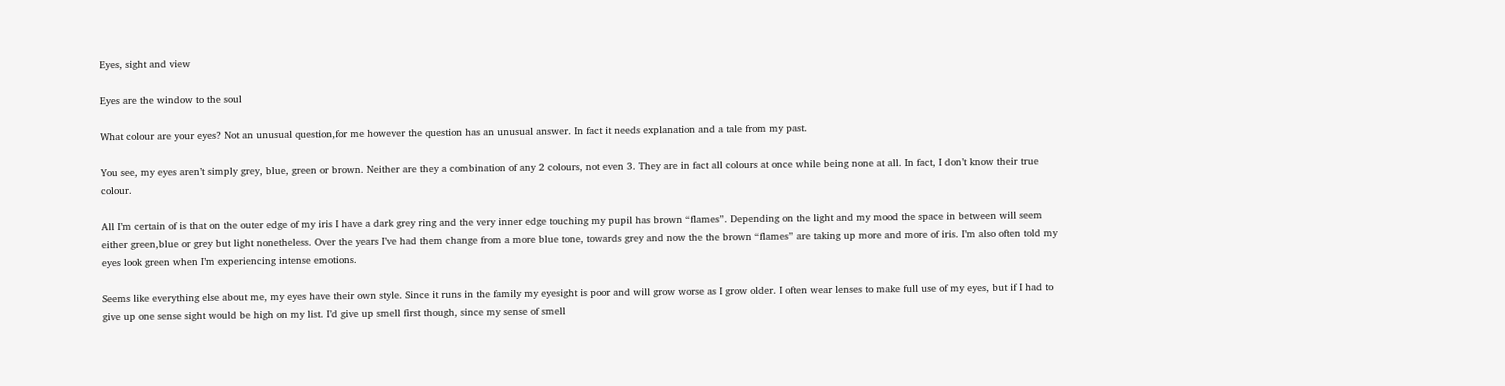Eyes, sight and view

Eyes are the window to the soul

What colour are your eyes? Not an unusual question,for me however the question has an unusual answer. In fact it needs explanation and a tale from my past.

You see, my eyes aren’t simply grey, blue, green or brown. Neither are they a combination of any 2 colours, not even 3. They are in fact all colours at once while being none at all. In fact, I don’t know their true colour.

All I’m certain of is that on the outer edge of my iris I have a dark grey ring and the very inner edge touching my pupil has brown “flames”. Depending on the light and my mood the space in between will seem either green,blue or grey but light nonetheless. Over the years I’ve had them change from a more blue tone, towards grey and now the the brown “flames” are taking up more and more of iris. I’m also often told my eyes look green when I’m experiencing intense emotions.

Seems like everything else about me, my eyes have their own style. Since it runs in the family my eyesight is poor and will grow worse as I grow older. I often wear lenses to make full use of my eyes, but if I had to give up one sense sight would be high on my list. I’d give up smell first though, since my sense of smell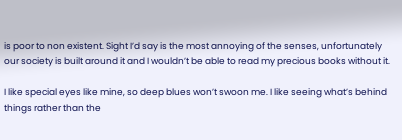is poor to non existent. Sight I’d say is the most annoying of the senses, unfortunately our society is built around it and I wouldn’t be able to read my precious books without it.

I like special eyes like mine, so deep blues won’t swoon me. I like seeing what’s behind things rather than the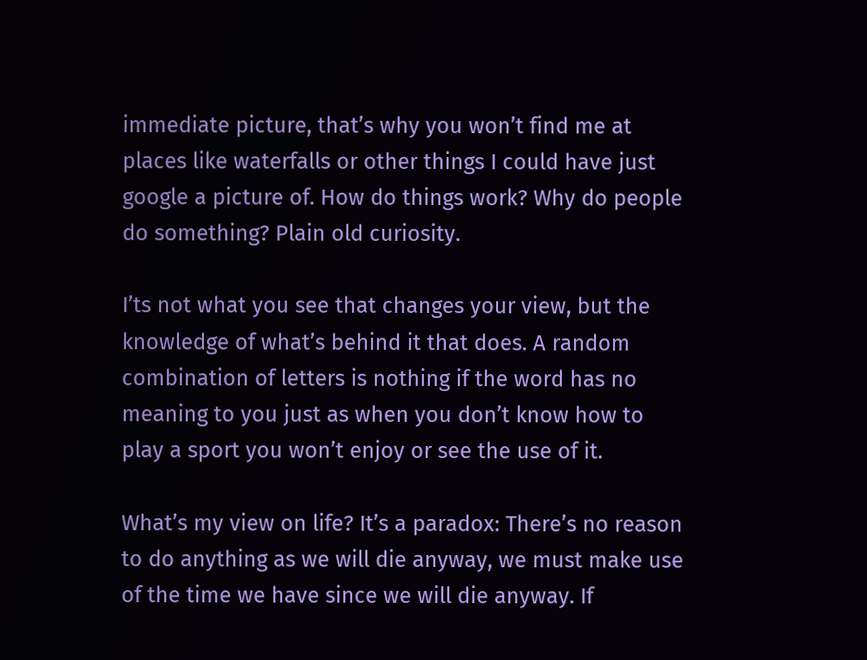immediate picture, that’s why you won’t find me at places like waterfalls or other things I could have just google a picture of. How do things work? Why do people do something? Plain old curiosity.

I’ts not what you see that changes your view, but the knowledge of what’s behind it that does. A random combination of letters is nothing if the word has no meaning to you just as when you don’t know how to play a sport you won’t enjoy or see the use of it.

What’s my view on life? It’s a paradox: There’s no reason to do anything as we will die anyway, we must make use of the time we have since we will die anyway. If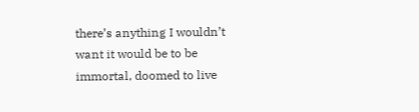there’s anything I wouldn’t want it would be to be immortal, doomed to live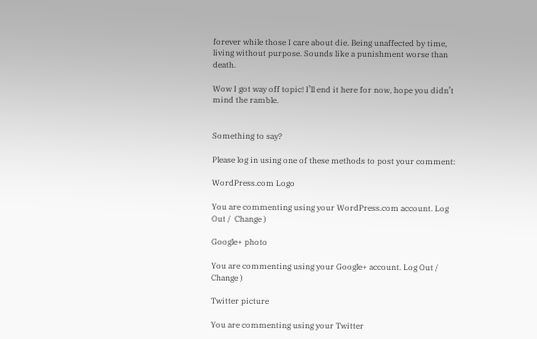forever while those I care about die. Being unaffected by time, living without purpose. Sounds like a punishment worse than death.

Wow I got way off topic! I’ll end it here for now, hope you didn’t mind the ramble.


Something to say?

Please log in using one of these methods to post your comment:

WordPress.com Logo

You are commenting using your WordPress.com account. Log Out /  Change )

Google+ photo

You are commenting using your Google+ account. Log Out /  Change )

Twitter picture

You are commenting using your Twitter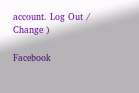account. Log Out /  Change )

Facebook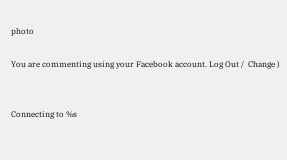photo

You are commenting using your Facebook account. Log Out /  Change )


Connecting to %s